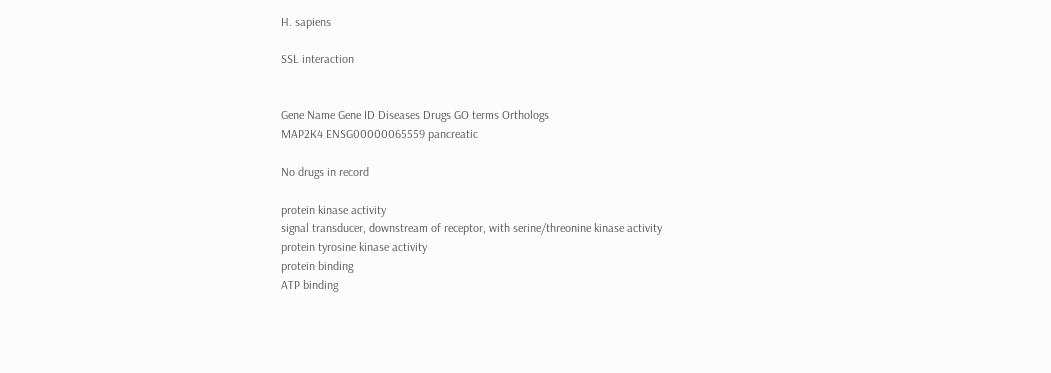H. sapiens

SSL interaction


Gene Name Gene ID Diseases Drugs GO terms Orthologs
MAP2K4 ENSG00000065559 pancreatic

No drugs in record

protein kinase activity
signal transducer, downstream of receptor, with serine/threonine kinase activity
protein tyrosine kinase activity
protein binding
ATP binding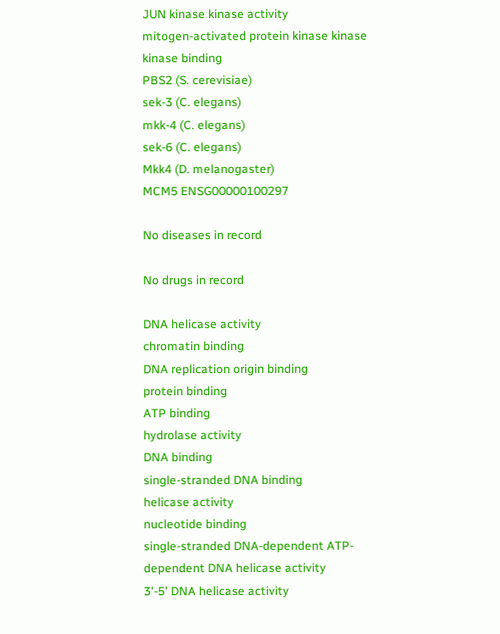JUN kinase kinase activity
mitogen-activated protein kinase kinase kinase binding
PBS2 (S. cerevisiae)
sek-3 (C. elegans)
mkk-4 (C. elegans)
sek-6 (C. elegans)
Mkk4 (D. melanogaster)
MCM5 ENSG00000100297

No diseases in record

No drugs in record

DNA helicase activity
chromatin binding
DNA replication origin binding
protein binding
ATP binding
hydrolase activity
DNA binding
single-stranded DNA binding
helicase activity
nucleotide binding
single-stranded DNA-dependent ATP-dependent DNA helicase activity
3'-5' DNA helicase activity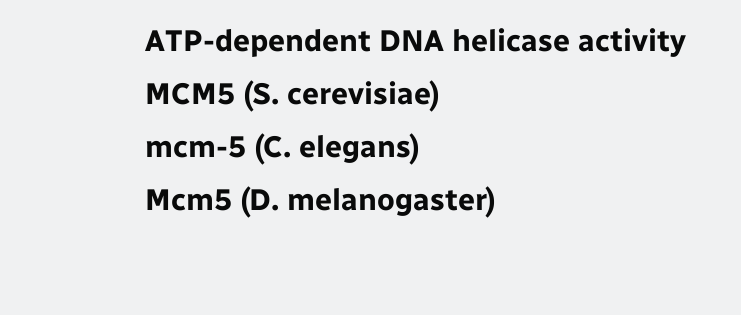ATP-dependent DNA helicase activity
MCM5 (S. cerevisiae)
mcm-5 (C. elegans)
Mcm5 (D. melanogaster)